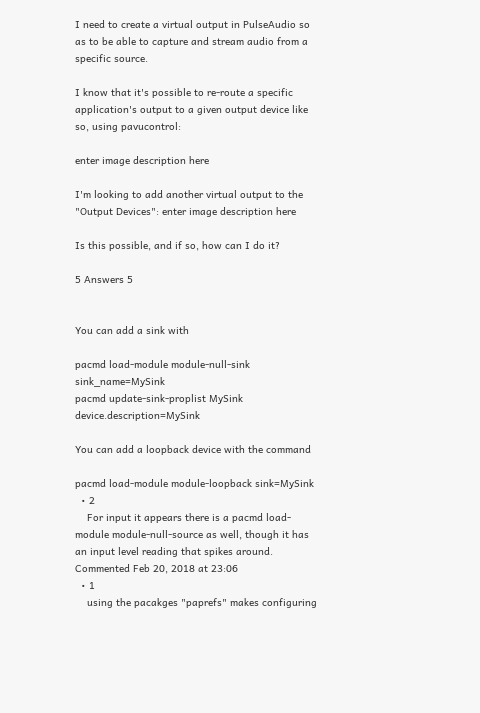I need to create a virtual output in PulseAudio so as to be able to capture and stream audio from a specific source.

I know that it's possible to re-route a specific application's output to a given output device like so, using pavucontrol:

enter image description here

I'm looking to add another virtual output to the "Output Devices": enter image description here

Is this possible, and if so, how can I do it?

5 Answers 5


You can add a sink with

pacmd load-module module-null-sink sink_name=MySink
pacmd update-sink-proplist MySink device.description=MySink

You can add a loopback device with the command

pacmd load-module module-loopback sink=MySink
  • 2
    For input it appears there is a pacmd load-module module-null-source as well, though it has an input level reading that spikes around. Commented Feb 20, 2018 at 23:06
  • 1
    using the pacakges "paprefs" makes configuring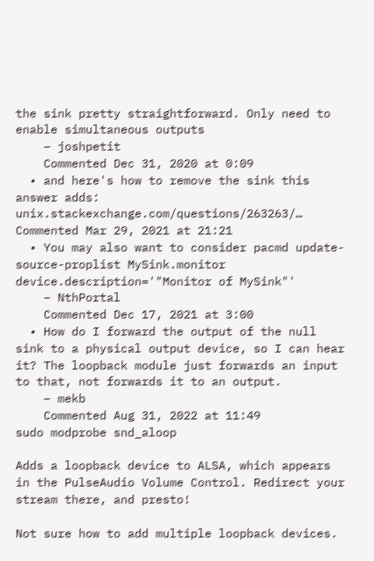the sink pretty straightforward. Only need to enable simultaneous outputs
    – joshpetit
    Commented Dec 31, 2020 at 0:09
  • and here's how to remove the sink this answer adds: unix.stackexchange.com/questions/263263/… Commented Mar 29, 2021 at 21:21
  • You may also want to consider pacmd update-source-proplist MySink.monitor device.description='"Monitor of MySink"'
    – NthPortal
    Commented Dec 17, 2021 at 3:00
  • How do I forward the output of the null sink to a physical output device, so I can hear it? The loopback module just forwards an input to that, not forwards it to an output.
    – mekb
    Commented Aug 31, 2022 at 11:49
sudo modprobe snd_aloop

Adds a loopback device to ALSA, which appears in the PulseAudio Volume Control. Redirect your stream there, and presto!

Not sure how to add multiple loopback devices.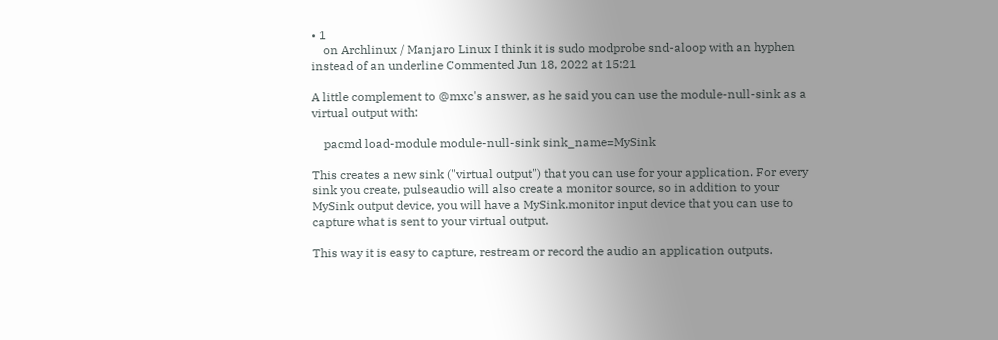• 1
    on Archlinux / Manjaro Linux I think it is sudo modprobe snd-aloop with an hyphen instead of an underline Commented Jun 18, 2022 at 15:21

A little complement to @mxc's answer, as he said you can use the module-null-sink as a virtual output with:

    pacmd load-module module-null-sink sink_name=MySink

This creates a new sink ("virtual output") that you can use for your application. For every sink you create, pulseaudio will also create a monitor source, so in addition to your MySink output device, you will have a MySink.monitor input device that you can use to capture what is sent to your virtual output.

This way it is easy to capture, restream or record the audio an application outputs.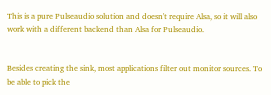This is a pure Pulseaudio solution and doesn't require Alsa, so it will also work with a different backend than Alsa for Pulseaudio.


Besides creating the sink, most applications filter out monitor sources. To be able to pick the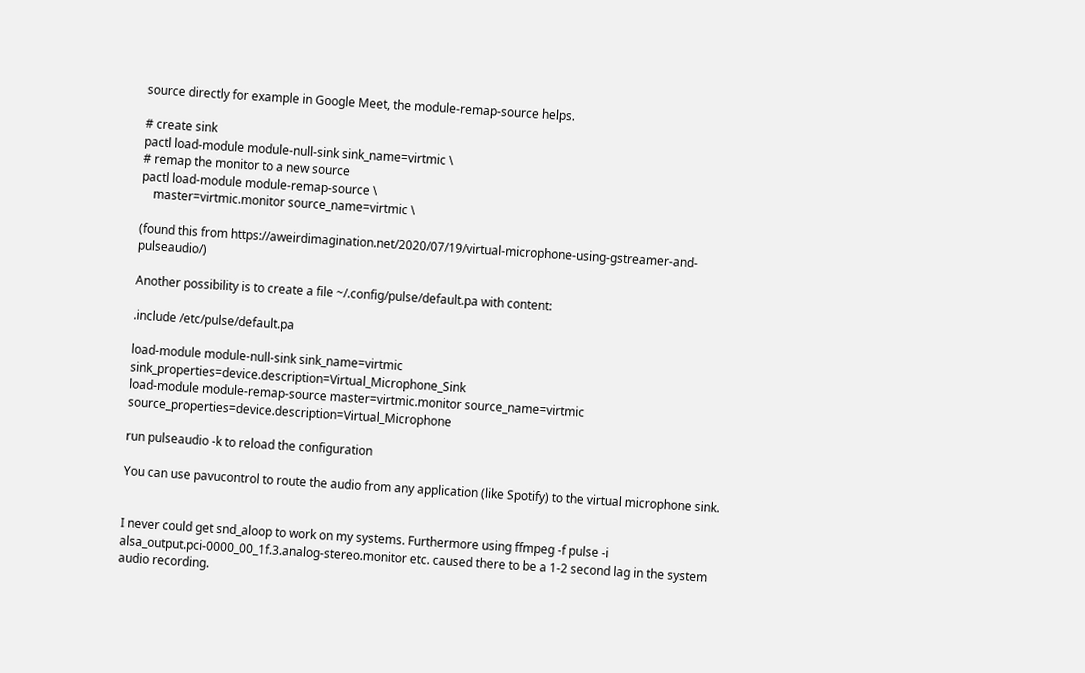source directly for example in Google Meet, the module-remap-source helps.

# create sink
pactl load-module module-null-sink sink_name=virtmic \
# remap the monitor to a new source
pactl load-module module-remap-source \
    master=virtmic.monitor source_name=virtmic \

(found this from https://aweirdimagination.net/2020/07/19/virtual-microphone-using-gstreamer-and-pulseaudio/)

Another possibility is to create a file ~/.config/pulse/default.pa with content:

.include /etc/pulse/default.pa

load-module module-null-sink sink_name=virtmic sink_properties=device.description=Virtual_Microphone_Sink
load-module module-remap-source master=virtmic.monitor source_name=virtmic source_properties=device.description=Virtual_Microphone

run pulseaudio -k to reload the configuration

You can use pavucontrol to route the audio from any application (like Spotify) to the virtual microphone sink.


I never could get snd_aloop to work on my systems. Furthermore using ffmpeg -f pulse -i alsa_output.pci-0000_00_1f.3.analog-stereo.monitor etc. caused there to be a 1-2 second lag in the system audio recording.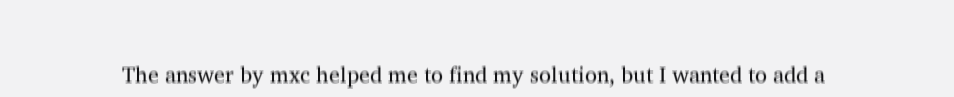The answer by mxc helped me to find my solution, but I wanted to add a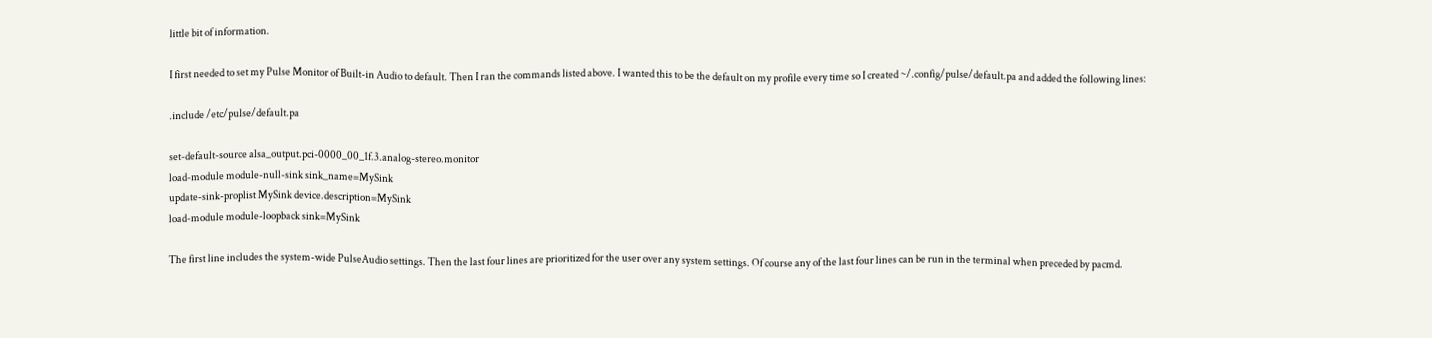little bit of information.

I first needed to set my Pulse Monitor of Built-in Audio to default. Then I ran the commands listed above. I wanted this to be the default on my profile every time so I created ~/.config/pulse/default.pa and added the following lines:

.include /etc/pulse/default.pa

set-default-source alsa_output.pci-0000_00_1f.3.analog-stereo.monitor
load-module module-null-sink sink_name=MySink
update-sink-proplist MySink device.description=MySink
load-module module-loopback sink=MySink

The first line includes the system-wide PulseAudio settings. Then the last four lines are prioritized for the user over any system settings. Of course any of the last four lines can be run in the terminal when preceded by pacmd.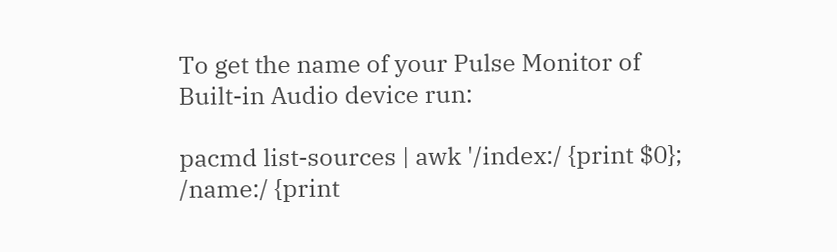To get the name of your Pulse Monitor of Built-in Audio device run:

pacmd list-sources | awk '/index:/ {print $0}; /name:/ {print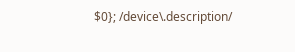$0}; /device\.description/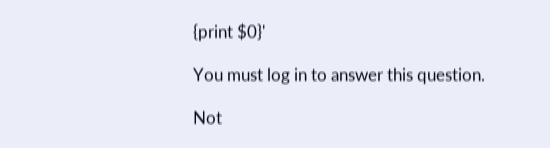{print $0}'

You must log in to answer this question.

Not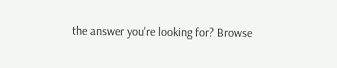the answer you're looking for? Browse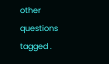other questions tagged .